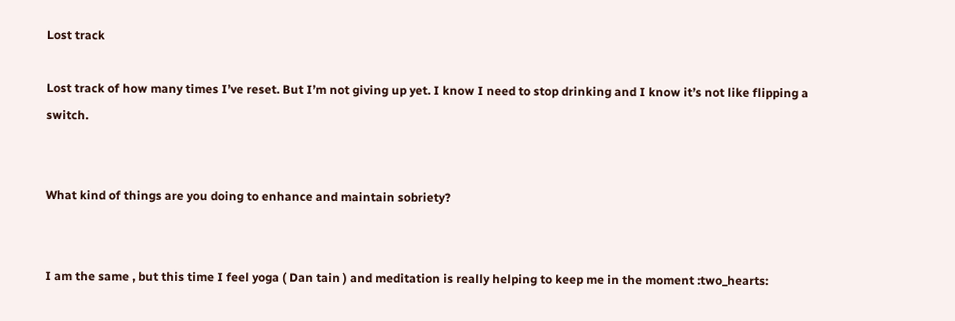Lost track

Lost track of how many times I’ve reset. But I’m not giving up yet. I know I need to stop drinking and I know it’s not like flipping a switch.


What kind of things are you doing to enhance and maintain sobriety?


I am the same , but this time I feel yoga ( Dan tain ) and meditation is really helping to keep me in the moment :two_hearts: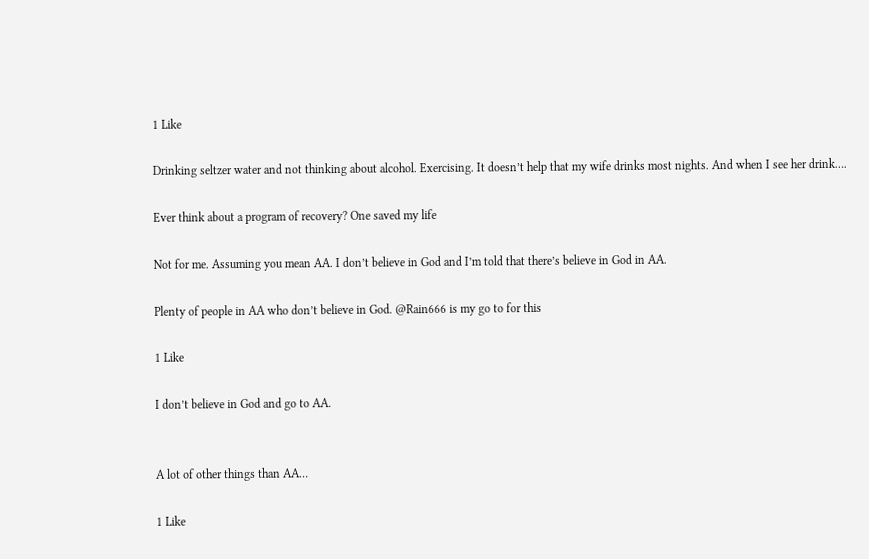1 Like

Drinking seltzer water and not thinking about alcohol. Exercising. It doesn’t help that my wife drinks most nights. And when I see her drink….

Ever think about a program of recovery? One saved my life

Not for me. Assuming you mean AA. I don’t believe in God and I’m told that there’s believe in God in AA.

Plenty of people in AA who don’t believe in God. @Rain666 is my go to for this

1 Like

I don’t believe in God and go to AA.


A lot of other things than AA…

1 Like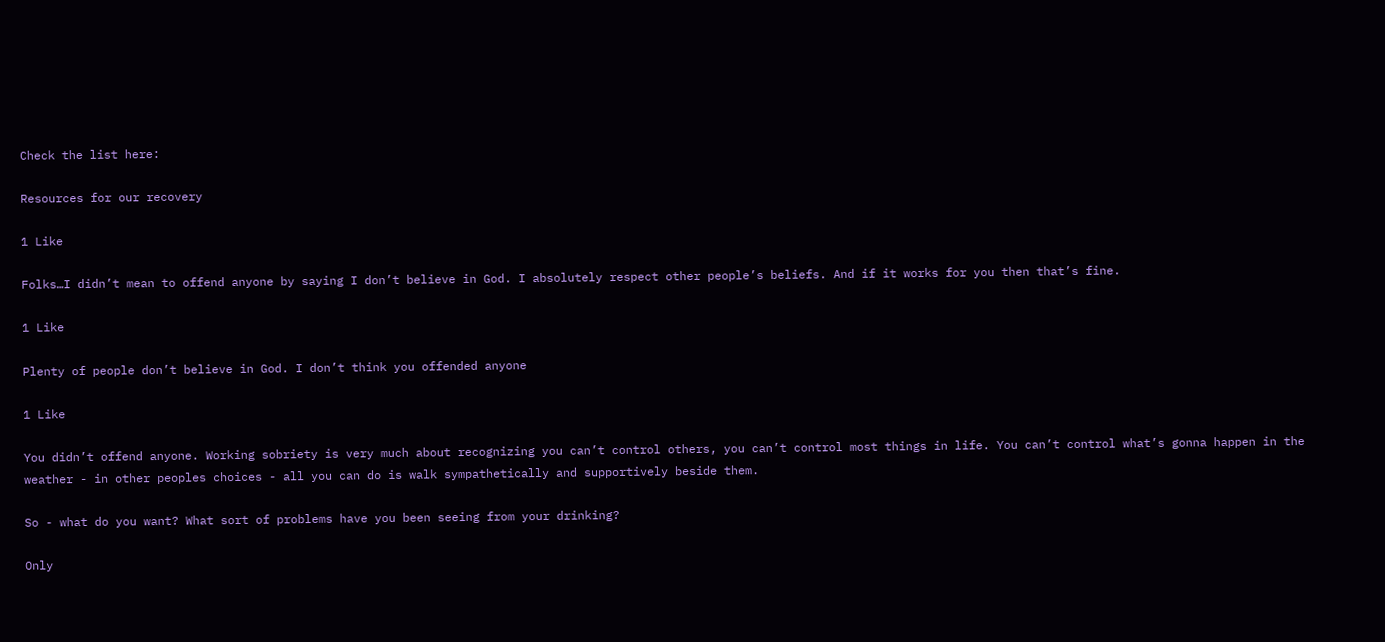Check the list here:

Resources for our recovery

1 Like

Folks…I didn’t mean to offend anyone by saying I don’t believe in God. I absolutely respect other people’s beliefs. And if it works for you then that’s fine.

1 Like

Plenty of people don’t believe in God. I don’t think you offended anyone

1 Like

You didn’t offend anyone. Working sobriety is very much about recognizing you can’t control others, you can’t control most things in life. You can’t control what’s gonna happen in the weather - in other peoples choices - all you can do is walk sympathetically and supportively beside them.

So - what do you want? What sort of problems have you been seeing from your drinking?

Only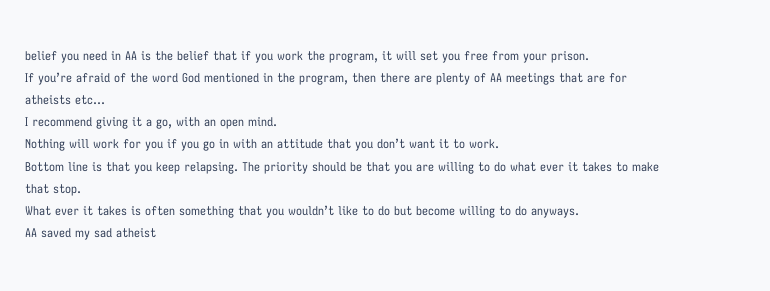belief you need in AA is the belief that if you work the program, it will set you free from your prison.
If you’re afraid of the word God mentioned in the program, then there are plenty of AA meetings that are for atheists etc…
I recommend giving it a go, with an open mind.
Nothing will work for you if you go in with an attitude that you don’t want it to work.
Bottom line is that you keep relapsing. The priority should be that you are willing to do what ever it takes to make that stop.
What ever it takes is often something that you wouldn’t like to do but become willing to do anyways.
AA saved my sad atheist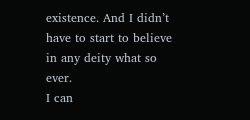existence. And I didn’t have to start to believe in any deity what so ever.
I can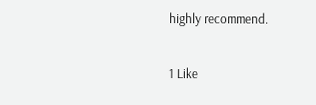highly recommend.

1 Like